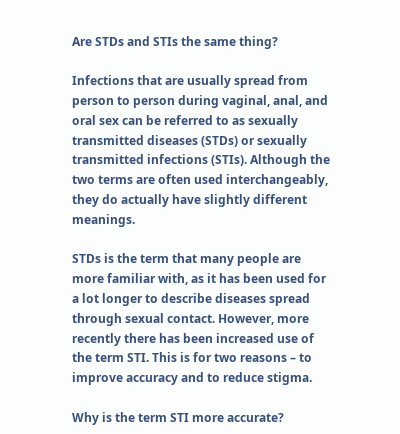Are STDs and STIs the same thing?

Infections that are usually spread from person to person during vaginal, anal, and oral sex can be referred to as sexually transmitted diseases (STDs) or sexually transmitted infections (STIs). Although the two terms are often used interchangeably, they do actually have slightly different meanings.

STDs is the term that many people are more familiar with, as it has been used for a lot longer to describe diseases spread through sexual contact. However, more recently there has been increased use of the term STI. This is for two reasons – to improve accuracy and to reduce stigma.

Why is the term STI more accurate?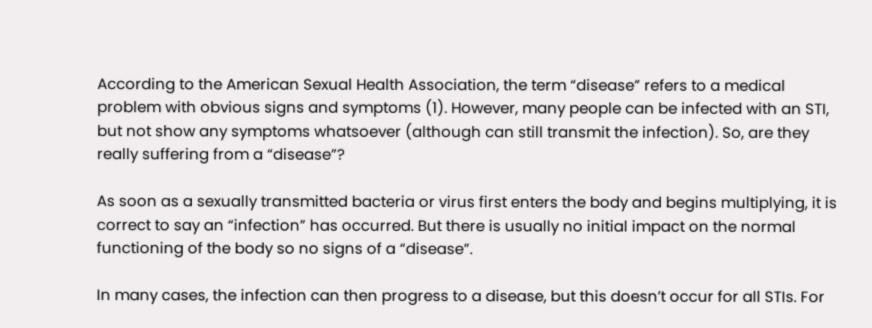According to the American Sexual Health Association, the term “disease” refers to a medical problem with obvious signs and symptoms (1). However, many people can be infected with an STI, but not show any symptoms whatsoever (although can still transmit the infection). So, are they really suffering from a “disease”?

As soon as a sexually transmitted bacteria or virus first enters the body and begins multiplying, it is correct to say an “infection” has occurred. But there is usually no initial impact on the normal functioning of the body so no signs of a “disease”.

In many cases, the infection can then progress to a disease, but this doesn’t occur for all STIs. For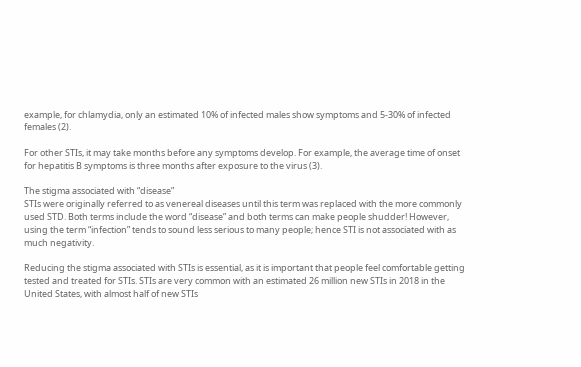example, for chlamydia, only an estimated 10% of infected males show symptoms and 5-30% of infected females (2).

For other STIs, it may take months before any symptoms develop. For example, the average time of onset for hepatitis B symptoms is three months after exposure to the virus (3).

The stigma associated with “disease”
STIs were originally referred to as venereal diseases until this term was replaced with the more commonly used STD. Both terms include the word “disease” and both terms can make people shudder! However, using the term “infection” tends to sound less serious to many people; hence STI is not associated with as much negativity.

Reducing the stigma associated with STIs is essential, as it is important that people feel comfortable getting tested and treated for STIs. STIs are very common with an estimated 26 million new STIs in 2018 in the United States, with almost half of new STIs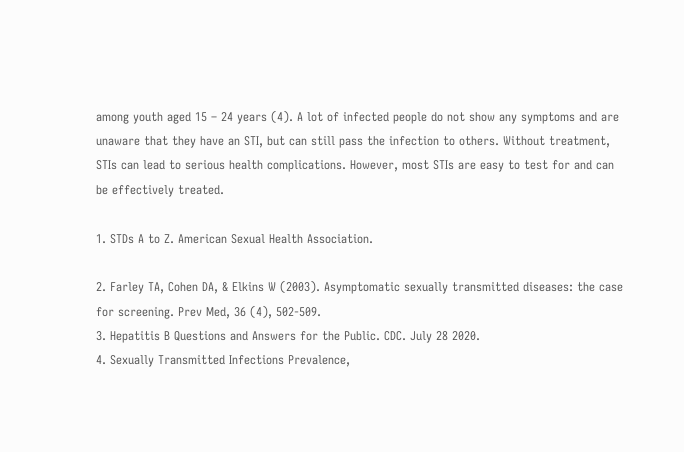among youth aged 15 – 24 years (4). A lot of infected people do not show any symptoms and are unaware that they have an STI, but can still pass the infection to others. Without treatment, STIs can lead to serious health complications. However, most STIs are easy to test for and can be effectively treated.

1. STDs A to Z. American Sexual Health Association.

2. Farley TA, Cohen DA, & Elkins W (2003). Asymptomatic sexually transmitted diseases: the case for screening. Prev Med, 36 (4), 502-509.
3. Hepatitis B Questions and Answers for the Public. CDC. July 28 2020.
4. Sexually Transmitted Infections Prevalence,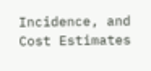Incidence, and Cost Estimates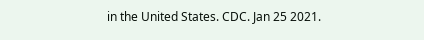in the United States. CDC. Jan 25 2021.